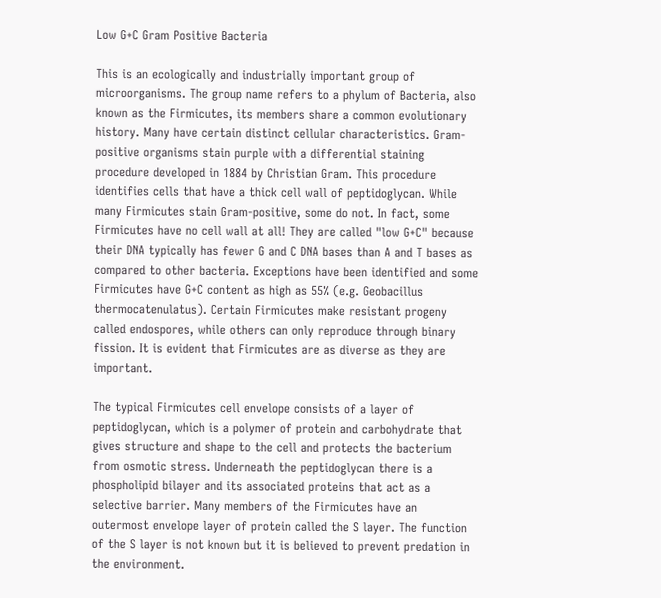Low G+C Gram Positive Bacteria

This is an ecologically and industrially important group of microorganisms. The group name refers to a phylum of Bacteria, also known as the Firmicutes, its members share a common evolutionary history. Many have certain distinct cellular characteristics. Gram-positive organisms stain purple with a differential staining procedure developed in 1884 by Christian Gram. This procedure identifies cells that have a thick cell wall of peptidoglycan. While many Firmicutes stain Gram-positive, some do not. In fact, some Firmicutes have no cell wall at all! They are called "low G+C" because their DNA typically has fewer G and C DNA bases than A and T bases as compared to other bacteria. Exceptions have been identified and some Firmicutes have G+C content as high as 55% (e.g. Geobacillus thermocatenulatus). Certain Firmicutes make resistant progeny called endospores, while others can only reproduce through binary fission. It is evident that Firmicutes are as diverse as they are important.

The typical Firmicutes cell envelope consists of a layer of peptidoglycan, which is a polymer of protein and carbohydrate that gives structure and shape to the cell and protects the bacterium from osmotic stress. Underneath the peptidoglycan there is a phospholipid bilayer and its associated proteins that act as a selective barrier. Many members of the Firmicutes have an outermost envelope layer of protein called the S layer. The function of the S layer is not known but it is believed to prevent predation in the environment.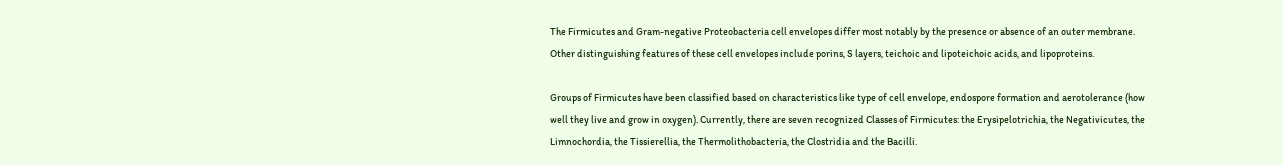The Firmicutes and Gram-negative Proteobacteria cell envelopes differ most notably by the presence or absence of an outer membrane. Other distinguishing features of these cell envelopes include porins, S layers, teichoic and lipoteichoic acids, and lipoproteins.

Groups of Firmicutes have been classified based on characteristics like type of cell envelope, endospore formation and aerotolerance (how well they live and grow in oxygen). Currently, there are seven recognized Classes of Firmicutes: the Erysipelotrichia, the Negativicutes, the Limnochordia, the Tissierellia, the Thermolithobacteria, the Clostridia and the Bacilli.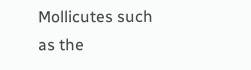Mollicutes such as the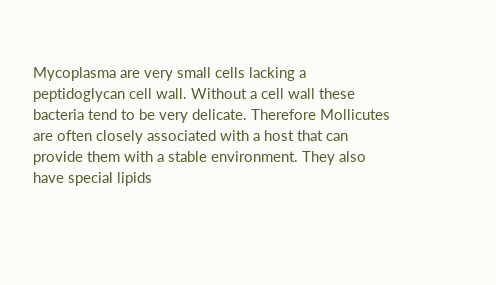Mycoplasma are very small cells lacking a peptidoglycan cell wall. Without a cell wall these bacteria tend to be very delicate. Therefore Mollicutes are often closely associated with a host that can provide them with a stable environment. They also have special lipids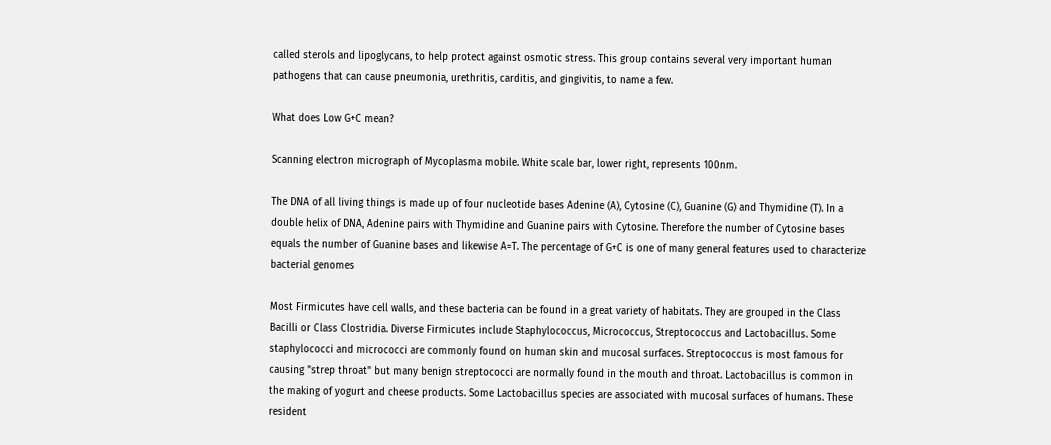called sterols and lipoglycans, to help protect against osmotic stress. This group contains several very important human pathogens that can cause pneumonia, urethritis, carditis, and gingivitis, to name a few.

What does Low G+C mean?

Scanning electron micrograph of Mycoplasma mobile. White scale bar, lower right, represents 100nm.

The DNA of all living things is made up of four nucleotide bases Adenine (A), Cytosine (C), Guanine (G) and Thymidine (T). In a double helix of DNA, Adenine pairs with Thymidine and Guanine pairs with Cytosine. Therefore the number of Cytosine bases equals the number of Guanine bases and likewise A=T. The percentage of G+C is one of many general features used to characterize bacterial genomes

Most Firmicutes have cell walls, and these bacteria can be found in a great variety of habitats. They are grouped in the Class Bacilli or Class Clostridia. Diverse Firmicutes include Staphylococcus, Micrococcus, Streptococcus and Lactobacillus. Some staphylococci and micrococci are commonly found on human skin and mucosal surfaces. Streptococcus is most famous for causing "strep throat" but many benign streptococci are normally found in the mouth and throat. Lactobacillus is common in the making of yogurt and cheese products. Some Lactobacillus species are associated with mucosal surfaces of humans. These resident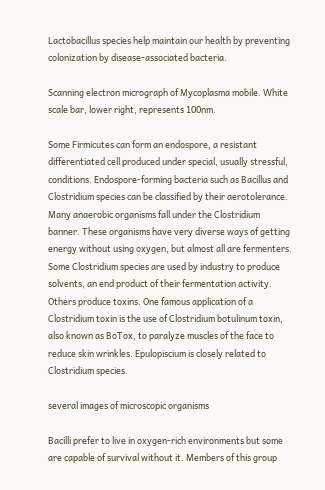Lactobacillus species help maintain our health by preventing colonization by disease-associated bacteria.

Scanning electron micrograph of Mycoplasma mobile. White scale bar, lower right, represents 100nm.

Some Firmicutes can form an endospore, a resistant differentiated cell produced under special, usually stressful, conditions. Endospore-forming bacteria such as Bacillus and Clostridium species can be classified by their aerotolerance. Many anaerobic organisms fall under the Clostridium banner. These organisms have very diverse ways of getting energy without using oxygen, but almost all are fermenters. Some Clostridium species are used by industry to produce solvents, an end product of their fermentation activity. Others produce toxins. One famous application of a Clostridium toxin is the use of Clostridium botulinum toxin, also known as BoTox, to paralyze muscles of the face to reduce skin wrinkles. Epulopiscium is closely related to Clostridium species.

several images of microscopic organisms

Bacilli prefer to live in oxygen-rich environments but some are capable of survival without it. Members of this group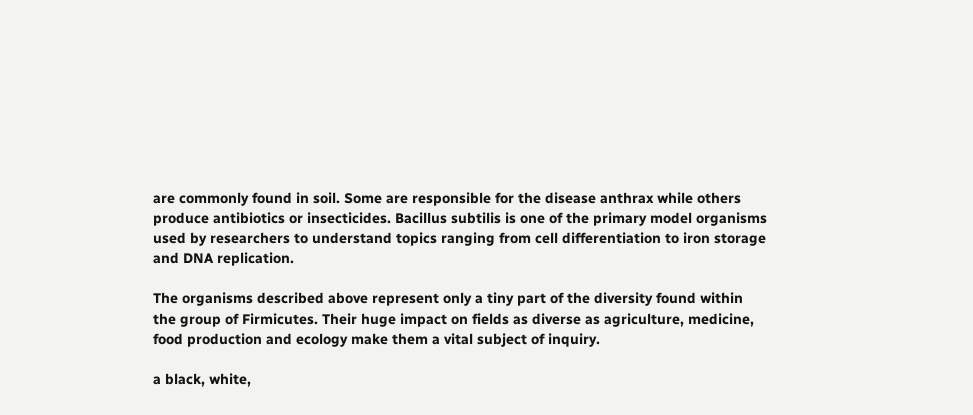are commonly found in soil. Some are responsible for the disease anthrax while others produce antibiotics or insecticides. Bacillus subtilis is one of the primary model organisms used by researchers to understand topics ranging from cell differentiation to iron storage and DNA replication.

The organisms described above represent only a tiny part of the diversity found within the group of Firmicutes. Their huge impact on fields as diverse as agriculture, medicine, food production and ecology make them a vital subject of inquiry.

a black, white,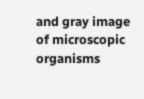and gray image of microscopic organisms